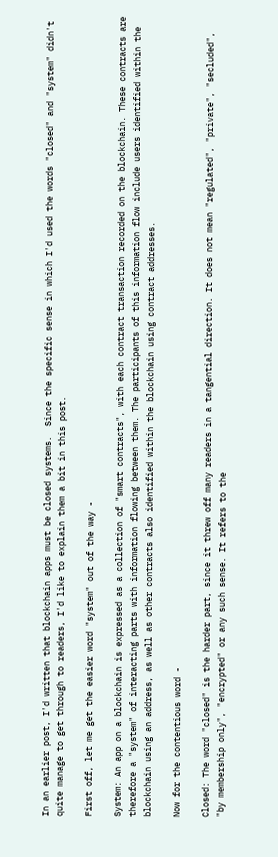In an earlier post, I'd written that blockchain apps must be closed systems.  Since the specific sense in which I'd used the words "closed" and "system" didn't quite manage to get through to readers, I'd like to explain them a bit in this post.

First off, let me get the easier word "system" out of the way -

System: An app on a blockchain is expressed as a collection of "smart contracts", with each contract transaction recorded on the blockchain. These contracts are therefore a "system" of interacting parts with information flowing between them. The participants of this information flow include users identified within the blockchain using an address, as well as other contracts also identified within the blockchain using contract addresses.

Now for the contentious word -

Closed: The word "closed" is the harder part, since it threw off many readers in a tangential direction. It does not mean "regulated", "private", "secluded", "by membership only", "encrypted" or any such sense. It refers to the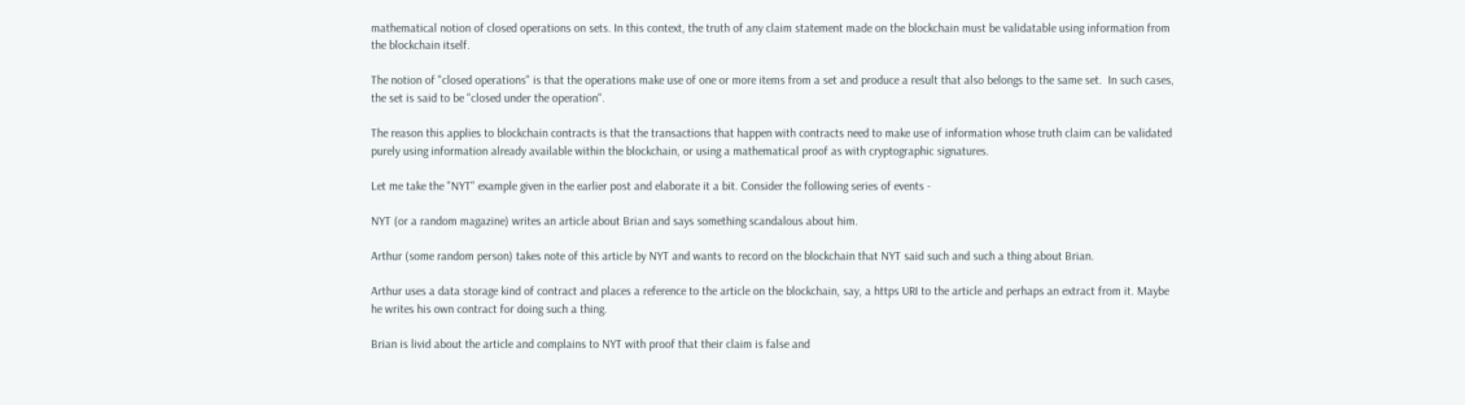mathematical notion of closed operations on sets. In this context, the truth of any claim statement made on the blockchain must be validatable using information from the blockchain itself.

The notion of "closed operations" is that the operations make use of one or more items from a set and produce a result that also belongs to the same set.  In such cases, the set is said to be "closed under the operation".

The reason this applies to blockchain contracts is that the transactions that happen with contracts need to make use of information whose truth claim can be validated purely using information already available within the blockchain, or using a mathematical proof as with cryptographic signatures.

Let me take the "NYT" example given in the earlier post and elaborate it a bit. Consider the following series of events -

NYT (or a random magazine) writes an article about Brian and says something scandalous about him.

Arthur (some random person) takes note of this article by NYT and wants to record on the blockchain that NYT said such and such a thing about Brian.

Arthur uses a data storage kind of contract and places a reference to the article on the blockchain, say, a https URI to the article and perhaps an extract from it. Maybe he writes his own contract for doing such a thing.

Brian is livid about the article and complains to NYT with proof that their claim is false and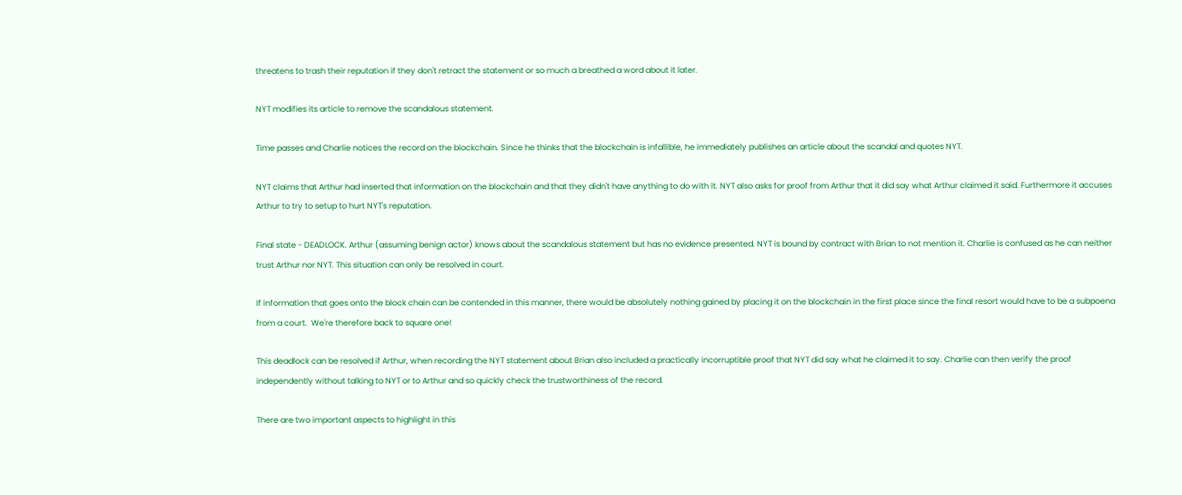threatens to trash their reputation if they don't retract the statement or so much a breathed a word about it later.

NYT modifies its article to remove the scandalous statement.

Time passes and Charlie notices the record on the blockchain. Since he thinks that the blockchain is infallible, he immediately publishes an article about the scandal and quotes NYT.

NYT claims that Arthur had inserted that information on the blockchain and that they didn't have anything to do with it. NYT also asks for proof from Arthur that it did say what Arthur claimed it said. Furthermore it accuses Arthur to try to setup to hurt NYT's reputation.

Final state - DEADLOCK. Arthur (assuming benign actor) knows about the scandalous statement but has no evidence presented. NYT is bound by contract with Brian to not mention it. Charlie is confused as he can neither trust Arthur nor NYT. This situation can only be resolved in court.

If information that goes onto the block chain can be contended in this manner, there would be absolutely nothing gained by placing it on the blockchain in the first place since the final resort would have to be a subpoena from a court.  We're therefore back to square one!

This deadlock can be resolved if Arthur, when recording the NYT statement about Brian also included a practically incorruptible proof that NYT did say what he claimed it to say. Charlie can then verify the proof independently without talking to NYT or to Arthur and so quickly check the trustworthiness of the record.

There are two important aspects to highlight in this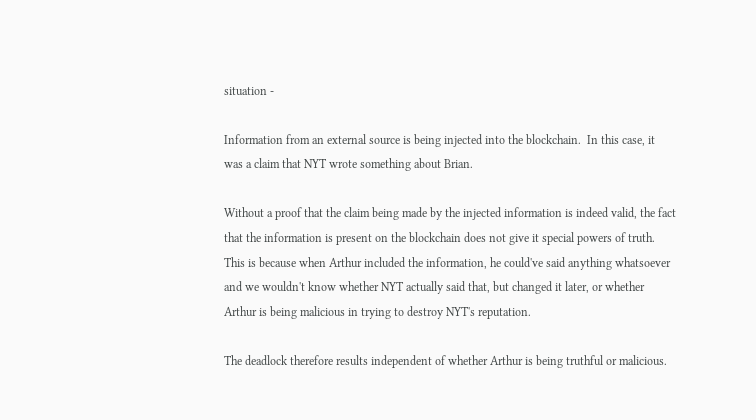situation -

Information from an external source is being injected into the blockchain.  In this case, it was a claim that NYT wrote something about Brian.

Without a proof that the claim being made by the injected information is indeed valid, the fact that the information is present on the blockchain does not give it special powers of truth. This is because when Arthur included the information, he could've said anything whatsoever and we wouldn't know whether NYT actually said that, but changed it later, or whether Arthur is being malicious in trying to destroy NYT's reputation.

The deadlock therefore results independent of whether Arthur is being truthful or malicious.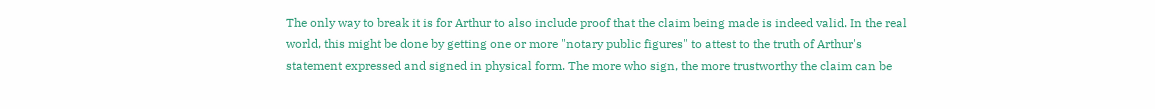The only way to break it is for Arthur to also include proof that the claim being made is indeed valid. In the real world, this might be done by getting one or more "notary public figures" to attest to the truth of Arthur's statement expressed and signed in physical form. The more who sign, the more trustworthy the claim can be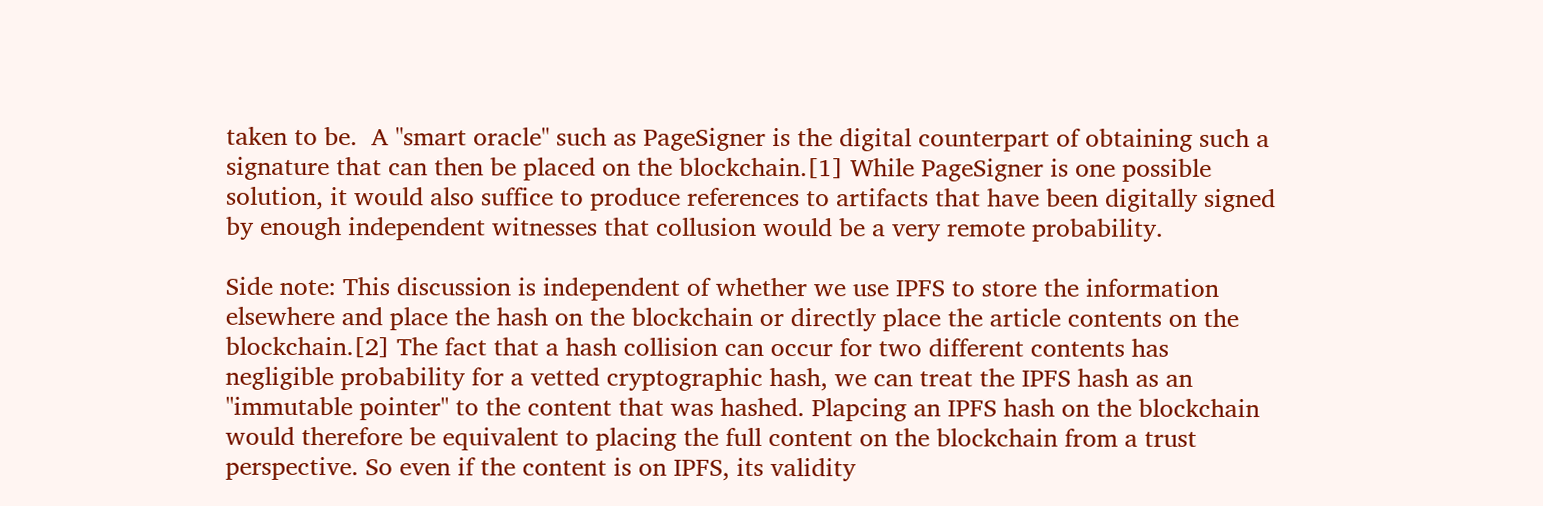taken to be.  A "smart oracle" such as PageSigner is the digital counterpart of obtaining such a signature that can then be placed on the blockchain.[1] While PageSigner is one possible solution, it would also suffice to produce references to artifacts that have been digitally signed by enough independent witnesses that collusion would be a very remote probability.

Side note: This discussion is independent of whether we use IPFS to store the information elsewhere and place the hash on the blockchain or directly place the article contents on the blockchain.[2] The fact that a hash collision can occur for two different contents has negligible probability for a vetted cryptographic hash, we can treat the IPFS hash as an "immutable pointer" to the content that was hashed. Plapcing an IPFS hash on the blockchain would therefore be equivalent to placing the full content on the blockchain from a trust perspective. So even if the content is on IPFS, its validity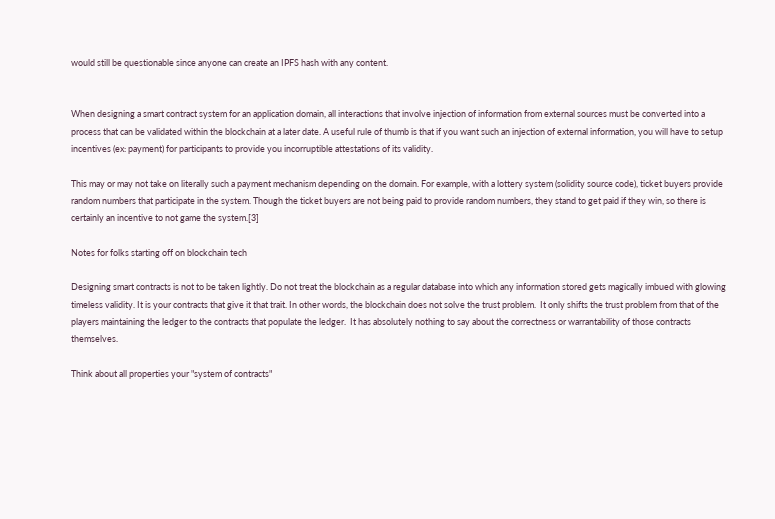would still be questionable since anyone can create an IPFS hash with any content.


When designing a smart contract system for an application domain, all interactions that involve injection of information from external sources must be converted into a process that can be validated within the blockchain at a later date. A useful rule of thumb is that if you want such an injection of external information, you will have to setup incentives (ex: payment) for participants to provide you incorruptible attestations of its validity.

This may or may not take on literally such a payment mechanism depending on the domain. For example, with a lottery system (solidity source code), ticket buyers provide random numbers that participate in the system. Though the ticket buyers are not being paid to provide random numbers, they stand to get paid if they win, so there is certainly an incentive to not game the system.[3]

Notes for folks starting off on blockchain tech

Designing smart contracts is not to be taken lightly. Do not treat the blockchain as a regular database into which any information stored gets magically imbued with glowing timeless validity. It is your contracts that give it that trait. In other words, the blockchain does not solve the trust problem.  It only shifts the trust problem from that of the players maintaining the ledger to the contracts that populate the ledger.  It has absolutely nothing to say about the correctness or warrantability of those contracts themselves.

Think about all properties your "system of contracts"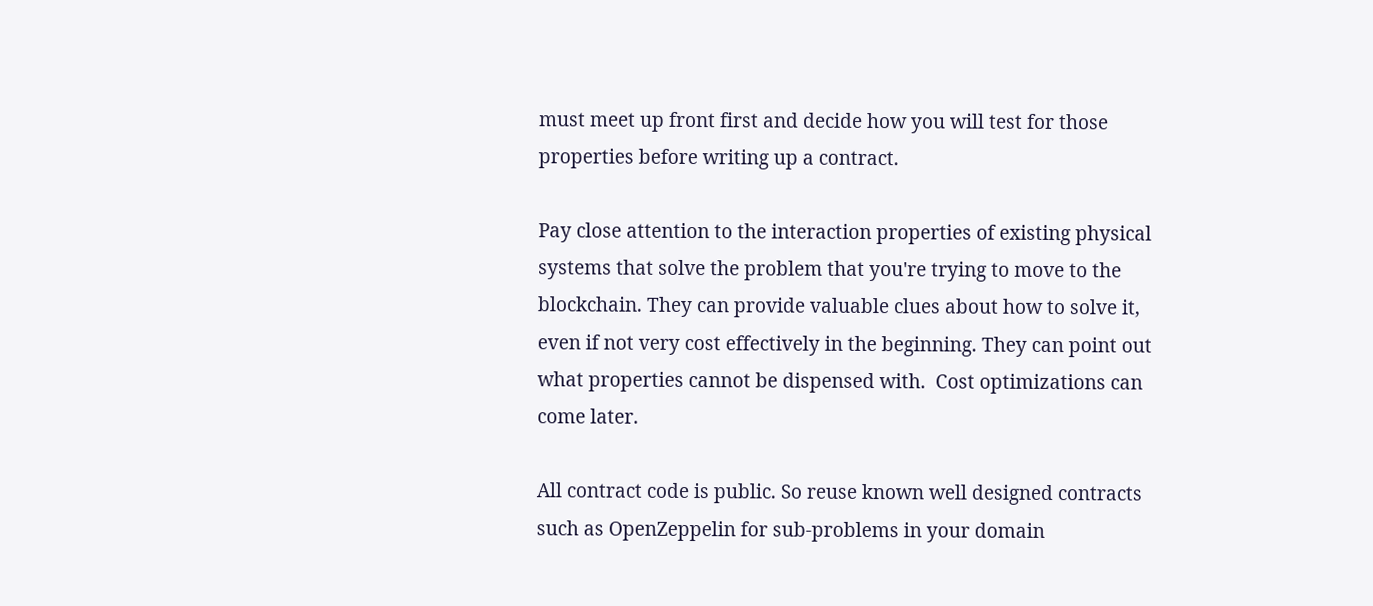must meet up front first and decide how you will test for those properties before writing up a contract.

Pay close attention to the interaction properties of existing physical systems that solve the problem that you're trying to move to the blockchain. They can provide valuable clues about how to solve it, even if not very cost effectively in the beginning. They can point out what properties cannot be dispensed with.  Cost optimizations can come later.

All contract code is public. So reuse known well designed contracts such as OpenZeppelin for sub-problems in your domain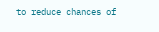to reduce chances of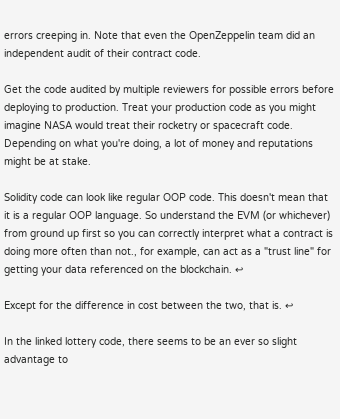errors creeping in. Note that even the OpenZeppelin team did an independent audit of their contract code.

Get the code audited by multiple reviewers for possible errors before deploying to production. Treat your production code as you might imagine NASA would treat their rocketry or spacecraft code. Depending on what you're doing, a lot of money and reputations might be at stake.

Solidity code can look like regular OOP code. This doesn't mean that it is a regular OOP language. So understand the EVM (or whichever) from ground up first so you can correctly interpret what a contract is doing more often than not., for example, can act as a "trust line" for getting your data referenced on the blockchain. ↩

Except for the difference in cost between the two, that is. ↩

In the linked lottery code, there seems to be an ever so slight advantage to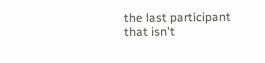the last participant that isn't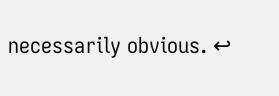necessarily obvious. ↩